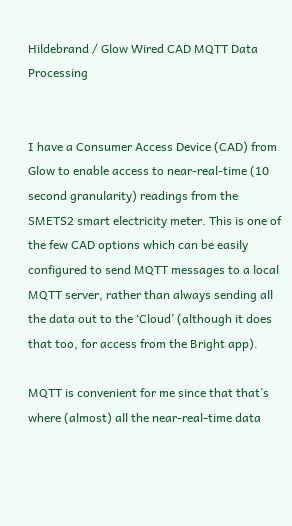Hildebrand / Glow Wired CAD MQTT Data Processing


I have a Consumer Access Device (CAD) from Glow to enable access to near-real-time (10 second granularity) readings from the SMETS2 smart electricity meter. This is one of the few CAD options which can be easily configured to send MQTT messages to a local MQTT server, rather than always sending all the data out to the ‘Cloud’ (although it does that too, for access from the Bright app).

MQTT is convenient for me since that that’s where (almost) all the near-real-time data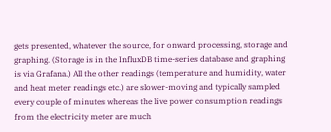gets presented, whatever the source, for onward processing, storage and graphing. (Storage is in the InfluxDB time-series database and graphing is via Grafana.) All the other readings (temperature and humidity, water and heat meter readings etc.) are slower-moving and typically sampled every couple of minutes whereas the live power consumption readings from the electricity meter are much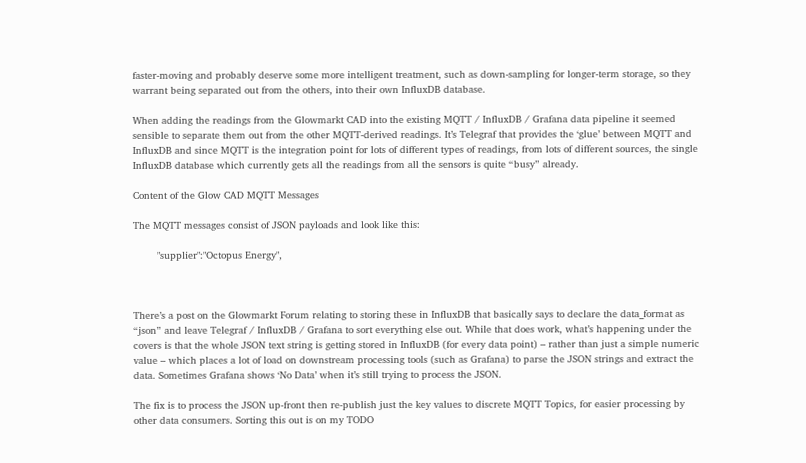faster-moving and probably deserve some more intelligent treatment, such as down-sampling for longer-term storage, so they warrant being separated out from the others, into their own InfluxDB database.

When adding the readings from the Glowmarkt CAD into the existing MQTT / InfluxDB / Grafana data pipeline it seemed sensible to separate them out from the other MQTT-derived readings. It’s Telegraf that provides the ‘glue’ between MQTT and InfluxDB and since MQTT is the integration point for lots of different types of readings, from lots of different sources, the single InfluxDB database which currently gets all the readings from all the sensors is quite “busy” already.

Content of the Glow CAD MQTT Messages

The MQTT messages consist of JSON payloads and look like this:

        "supplier":"Octopus Energy",



There’s a post on the Glowmarkt Forum relating to storing these in InfluxDB that basically says to declare the data_format as “json” and leave Telegraf / InfluxDB / Grafana to sort everything else out. While that does work, what’s happening under the covers is that the whole JSON text string is getting stored in InfluxDB (for every data point) – rather than just a simple numeric value – which places a lot of load on downstream processing tools (such as Grafana) to parse the JSON strings and extract the data. Sometimes Grafana shows ‘No Data’ when it’s still trying to process the JSON.

The fix is to process the JSON up-front then re-publish just the key values to discrete MQTT Topics, for easier processing by other data consumers. Sorting this out is on my TODO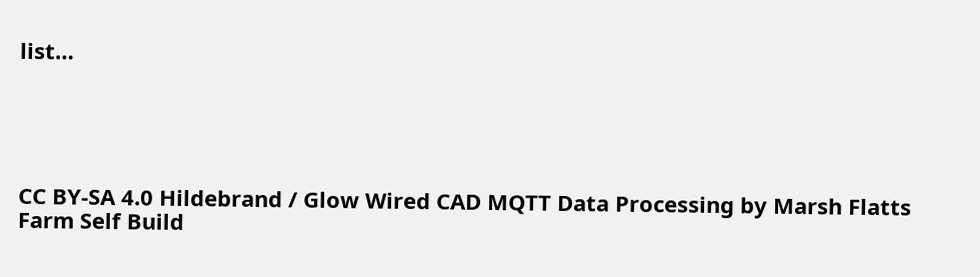list…





CC BY-SA 4.0 Hildebrand / Glow Wired CAD MQTT Data Processing by Marsh Flatts Farm Self Build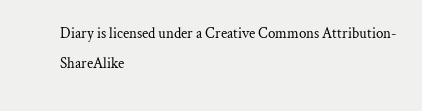Diary is licensed under a Creative Commons Attribution-ShareAlike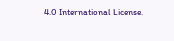4.0 International License.